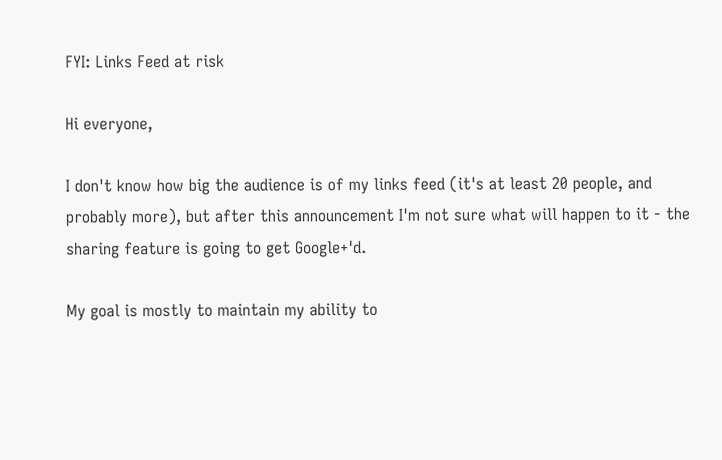FYI: Links Feed at risk

Hi everyone,

I don't know how big the audience is of my links feed (it's at least 20 people, and probably more), but after this announcement I'm not sure what will happen to it - the sharing feature is going to get Google+'d.

My goal is mostly to maintain my ability to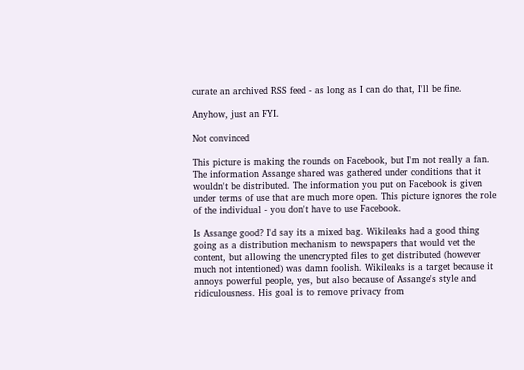curate an archived RSS feed - as long as I can do that, I'll be fine.

Anyhow, just an FYI.

Not convinced

This picture is making the rounds on Facebook, but I'm not really a fan. The information Assange shared was gathered under conditions that it wouldn't be distributed. The information you put on Facebook is given under terms of use that are much more open. This picture ignores the role of the individual - you don't have to use Facebook.

Is Assange good? I'd say its a mixed bag. Wikileaks had a good thing going as a distribution mechanism to newspapers that would vet the content, but allowing the unencrypted files to get distributed (however much not intentioned) was damn foolish. Wikileaks is a target because it annoys powerful people, yes, but also because of Assange's style and ridiculousness. His goal is to remove privacy from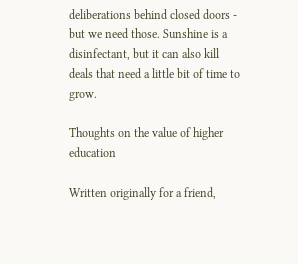deliberations behind closed doors - but we need those. Sunshine is a disinfectant, but it can also kill deals that need a little bit of time to grow.

Thoughts on the value of higher education

Written originally for a friend,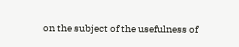on the subject of the usefulness of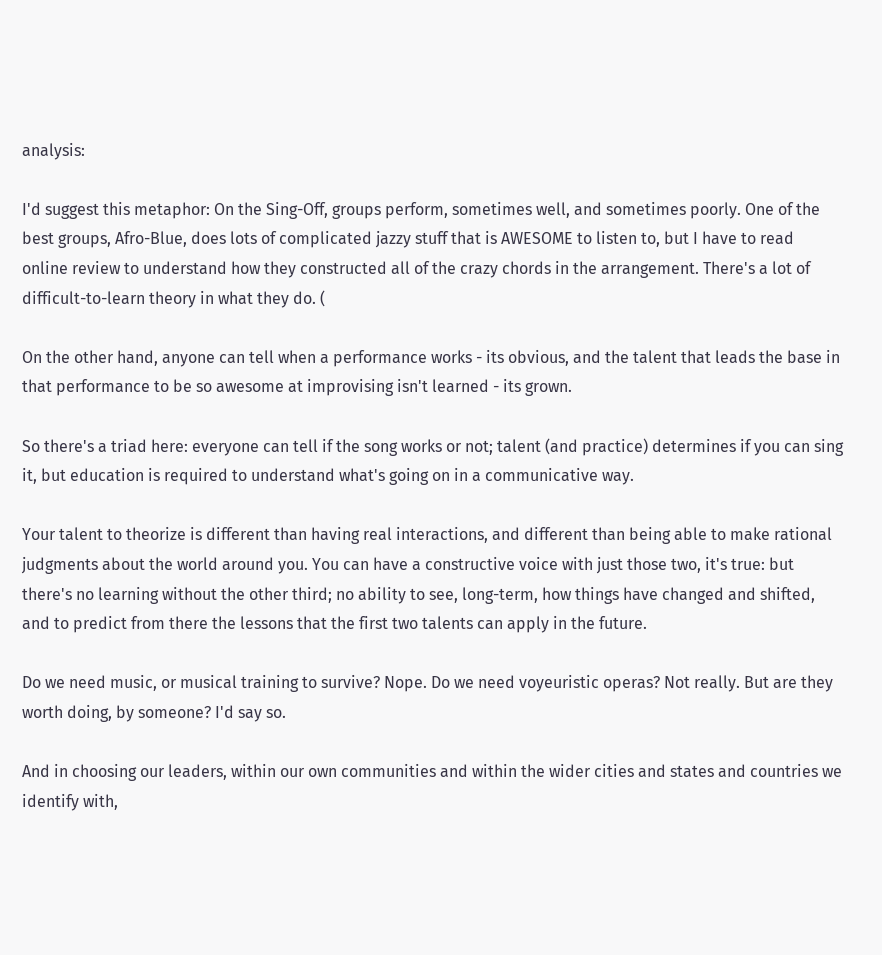analysis:

I'd suggest this metaphor: On the Sing-Off, groups perform, sometimes well, and sometimes poorly. One of the best groups, Afro-Blue, does lots of complicated jazzy stuff that is AWESOME to listen to, but I have to read online review to understand how they constructed all of the crazy chords in the arrangement. There's a lot of difficult-to-learn theory in what they do. (

On the other hand, anyone can tell when a performance works - its obvious, and the talent that leads the base in that performance to be so awesome at improvising isn't learned - its grown.

So there's a triad here: everyone can tell if the song works or not; talent (and practice) determines if you can sing it, but education is required to understand what's going on in a communicative way.

Your talent to theorize is different than having real interactions, and different than being able to make rational judgments about the world around you. You can have a constructive voice with just those two, it's true: but there's no learning without the other third; no ability to see, long-term, how things have changed and shifted, and to predict from there the lessons that the first two talents can apply in the future.

Do we need music, or musical training to survive? Nope. Do we need voyeuristic operas? Not really. But are they worth doing, by someone? I'd say so.

And in choosing our leaders, within our own communities and within the wider cities and states and countries we identify with,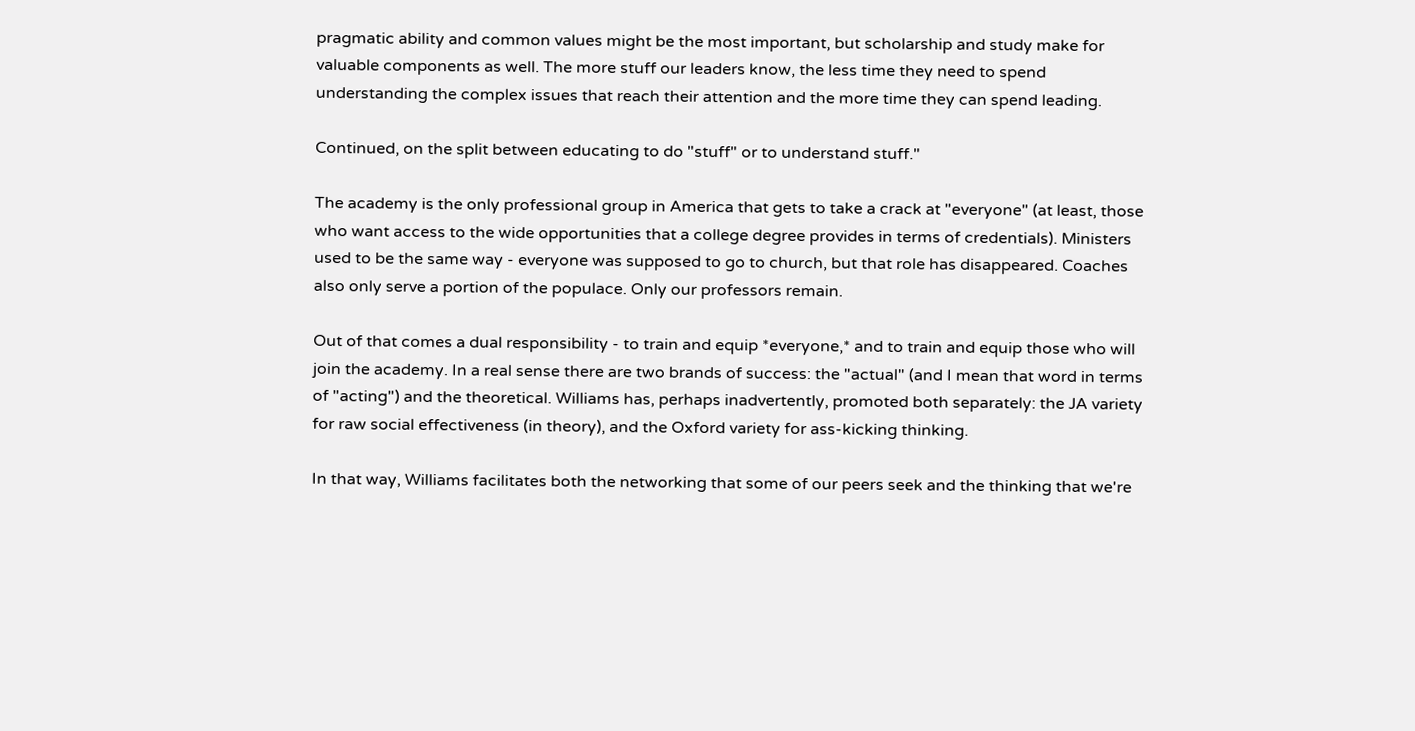pragmatic ability and common values might be the most important, but scholarship and study make for valuable components as well. The more stuff our leaders know, the less time they need to spend understanding the complex issues that reach their attention and the more time they can spend leading.

Continued, on the split between educating to do "stuff" or to understand stuff."

The academy is the only professional group in America that gets to take a crack at "everyone" (at least, those who want access to the wide opportunities that a college degree provides in terms of credentials). Ministers used to be the same way - everyone was supposed to go to church, but that role has disappeared. Coaches also only serve a portion of the populace. Only our professors remain.

Out of that comes a dual responsibility - to train and equip *everyone,* and to train and equip those who will join the academy. In a real sense there are two brands of success: the "actual" (and I mean that word in terms of "acting") and the theoretical. Williams has, perhaps inadvertently, promoted both separately: the JA variety for raw social effectiveness (in theory), and the Oxford variety for ass-kicking thinking.

In that way, Williams facilitates both the networking that some of our peers seek and the thinking that we're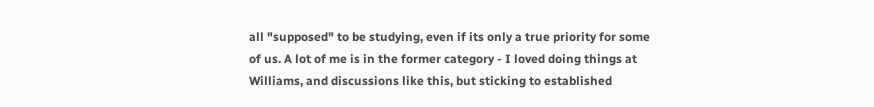all "supposed" to be studying, even if its only a true priority for some of us. A lot of me is in the former category - I loved doing things at Williams, and discussions like this, but sticking to established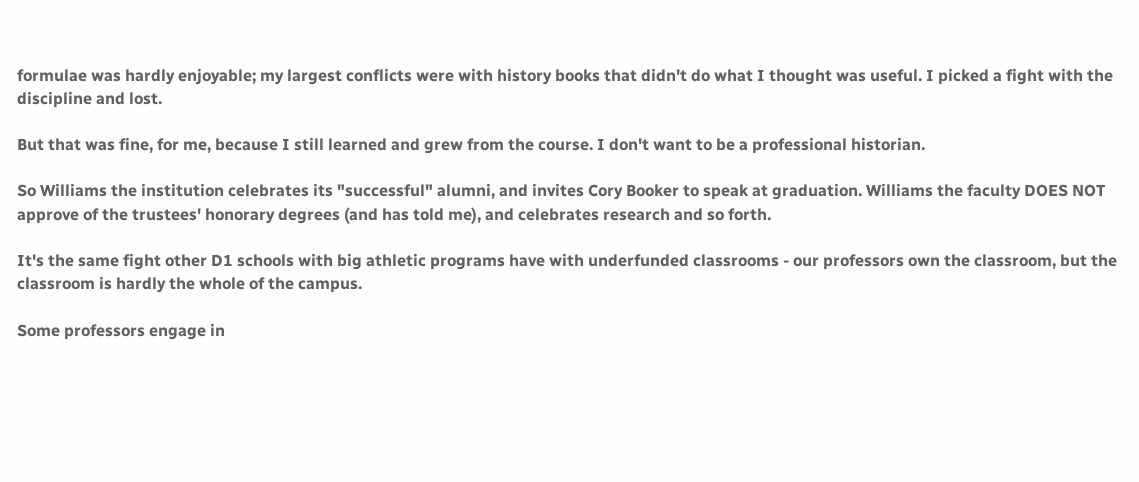formulae was hardly enjoyable; my largest conflicts were with history books that didn't do what I thought was useful. I picked a fight with the discipline and lost.

But that was fine, for me, because I still learned and grew from the course. I don't want to be a professional historian.

So Williams the institution celebrates its "successful" alumni, and invites Cory Booker to speak at graduation. Williams the faculty DOES NOT approve of the trustees' honorary degrees (and has told me), and celebrates research and so forth.

It's the same fight other D1 schools with big athletic programs have with underfunded classrooms - our professors own the classroom, but the classroom is hardly the whole of the campus.

Some professors engage in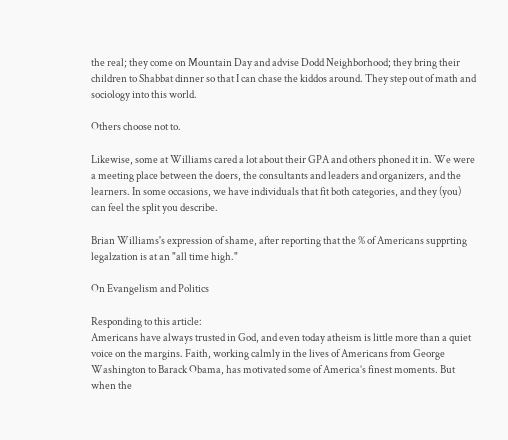the real; they come on Mountain Day and advise Dodd Neighborhood; they bring their children to Shabbat dinner so that I can chase the kiddos around. They step out of math and sociology into this world.

Others choose not to.

Likewise, some at Williams cared a lot about their GPA and others phoned it in. We were a meeting place between the doers, the consultants and leaders and organizers, and the learners. In some occasions, we have individuals that fit both categories, and they (you) can feel the split you describe.

Brian Williams's expression of shame, after reporting that the % of Americans supprting legalzation is at an "all time high."

On Evangelism and Politics

Responding to this article:
Americans have always trusted in God, and even today atheism is little more than a quiet voice on the margins. Faith, working calmly in the lives of Americans from George Washington to Barack Obama, has motivated some of America’s finest moments. But when the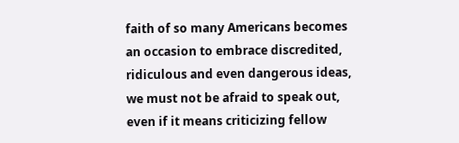faith of so many Americans becomes an occasion to embrace discredited, ridiculous and even dangerous ideas, we must not be afraid to speak out, even if it means criticizing fellow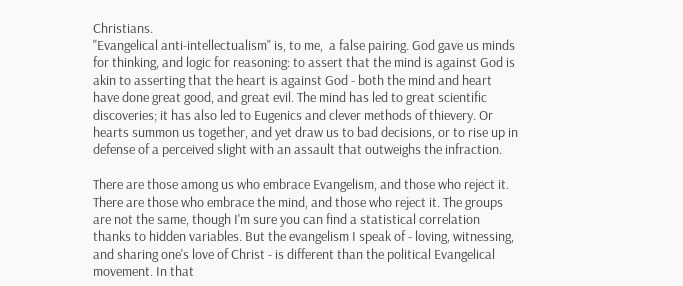Christians.
"Evangelical anti-intellectualism" is, to me,  a false pairing. God gave us minds for thinking, and logic for reasoning: to assert that the mind is against God is akin to asserting that the heart is against God - both the mind and heart have done great good, and great evil. The mind has led to great scientific discoveries; it has also led to Eugenics and clever methods of thievery. Or hearts summon us together, and yet draw us to bad decisions, or to rise up in defense of a perceived slight with an assault that outweighs the infraction.

There are those among us who embrace Evangelism, and those who reject it. There are those who embrace the mind, and those who reject it. The groups are not the same, though I'm sure you can find a statistical correlation thanks to hidden variables. But the evangelism I speak of - loving, witnessing, and sharing one's love of Christ - is different than the political Evangelical movement. In that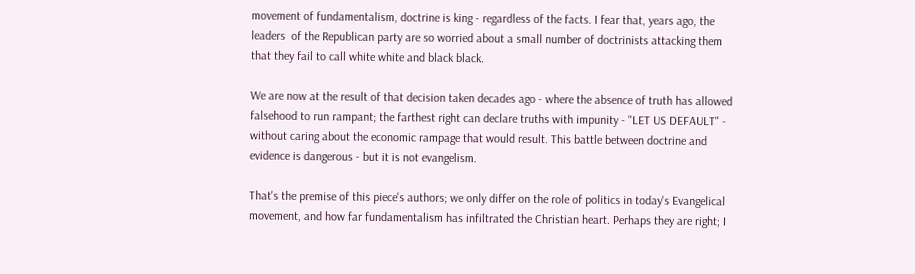movement of fundamentalism, doctrine is king - regardless of the facts. I fear that, years ago, the leaders  of the Republican party are so worried about a small number of doctrinists attacking them that they fail to call white white and black black.

We are now at the result of that decision taken decades ago - where the absence of truth has allowed falsehood to run rampant; the farthest right can declare truths with impunity - "LET US DEFAULT" - without caring about the economic rampage that would result. This battle between doctrine and evidence is dangerous - but it is not evangelism.

That's the premise of this piece's authors; we only differ on the role of politics in today's Evangelical movement, and how far fundamentalism has infiltrated the Christian heart. Perhaps they are right; I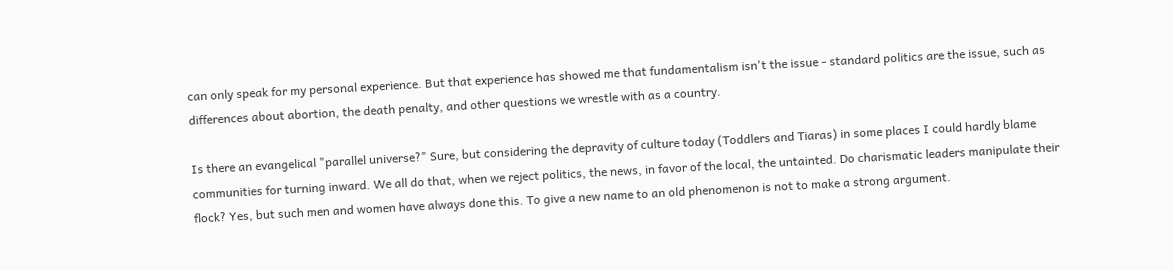can only speak for my personal experience. But that experience has showed me that fundamentalism isn't the issue - standard politics are the issue, such as differences about abortion, the death penalty, and other questions we wrestle with as a country.

Is there an evangelical "parallel universe?" Sure, but considering the depravity of culture today (Toddlers and Tiaras) in some places I could hardly blame communities for turning inward. We all do that, when we reject politics, the news, in favor of the local, the untainted. Do charismatic leaders manipulate their flock? Yes, but such men and women have always done this. To give a new name to an old phenomenon is not to make a strong argument.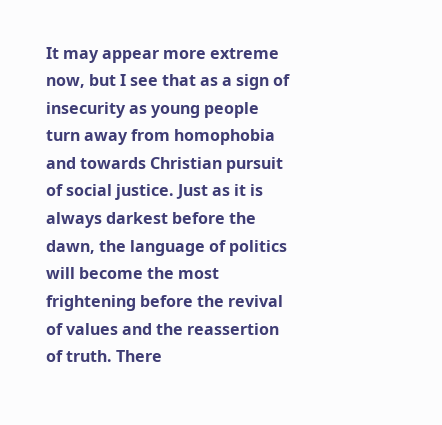It may appear more extreme now, but I see that as a sign of insecurity as young people turn away from homophobia and towards Christian pursuit of social justice. Just as it is always darkest before the dawn, the language of politics will become the most frightening before the revival of values and the reassertion of truth. There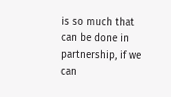is so much that can be done in partnership, if we can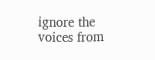ignore the voices from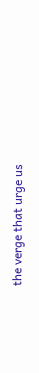the verge that urge us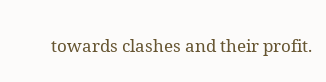towards clashes and their profit.